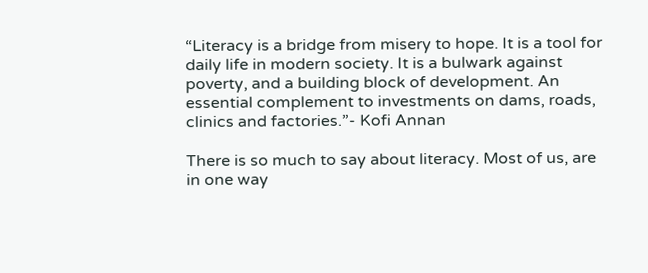“Literacy is a bridge from misery to hope. It is a tool for daily life in modern society. It is a bulwark against poverty, and a building block of development. An essential complement to investments on dams, roads, clinics and factories.”- Kofi Annan

There is so much to say about literacy. Most of us, are in one way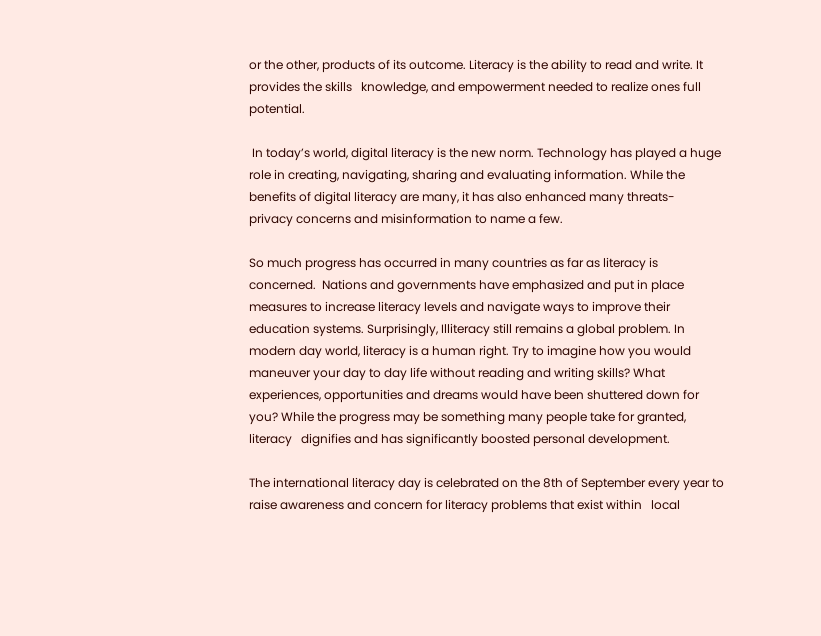or the other, products of its outcome. Literacy is the ability to read and write. It provides the skills   knowledge, and empowerment needed to realize ones full potential.

 In today’s world, digital literacy is the new norm. Technology has played a huge role in creating, navigating, sharing and evaluating information. While the benefits of digital literacy are many, it has also enhanced many threats-   privacy concerns and misinformation to name a few.

So much progress has occurred in many countries as far as literacy is concerned.  Nations and governments have emphasized and put in place measures to increase literacy levels and navigate ways to improve their education systems. Surprisingly, Illiteracy still remains a global problem. In modern day world, literacy is a human right. Try to imagine how you would maneuver your day to day life without reading and writing skills? What experiences, opportunities and dreams would have been shuttered down for you? While the progress may be something many people take for granted, literacy   dignifies and has significantly boosted personal development.

The international literacy day is celebrated on the 8th of September every year to raise awareness and concern for literacy problems that exist within   local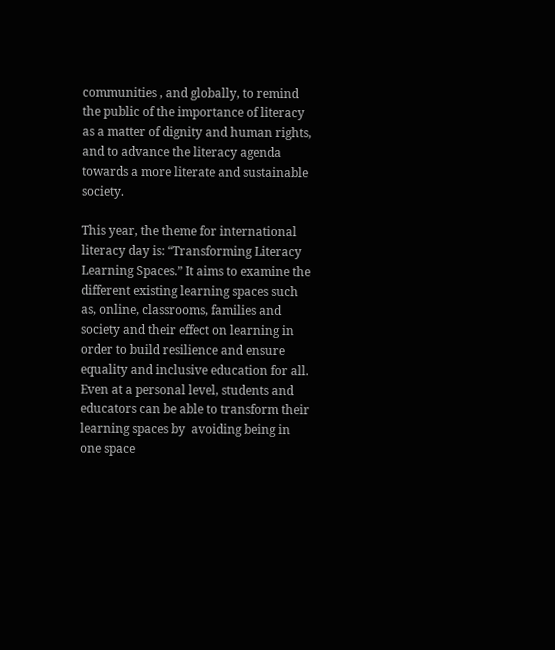communities , and globally, to remind the public of the importance of literacy as a matter of dignity and human rights, and to advance the literacy agenda towards a more literate and sustainable society.

This year, the theme for international literacy day is: “Transforming Literacy Learning Spaces.” It aims to examine the different existing learning spaces such as, online, classrooms, families and society and their effect on learning in order to build resilience and ensure equality and inclusive education for all. Even at a personal level, students and educators can be able to transform their learning spaces by  avoiding being in one space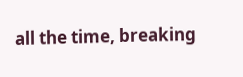all the time, breaking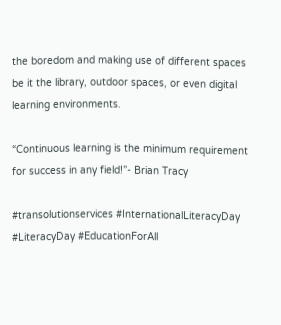the boredom and making use of different spaces be it the library, outdoor spaces, or even digital learning environments.

“Continuous learning is the minimum requirement for success in any field!”- Brian Tracy

#transolutionservices #InternationalLiteracyDay #LiteracyDay #EducationForAll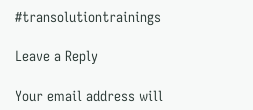#transolutiontrainings

Leave a Reply

Your email address will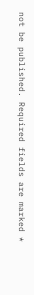not be published. Required fields are marked *